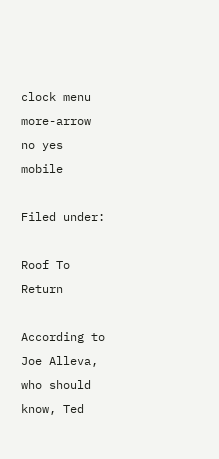clock menu more-arrow no yes mobile

Filed under:

Roof To Return

According to Joe Alleva, who should know, Ted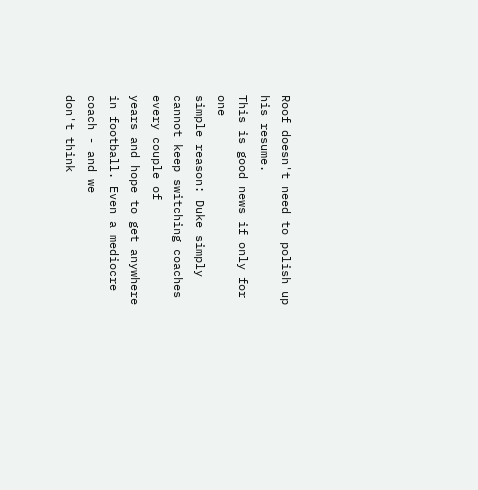Roof doesn't need to polish up his resume.
This is good news if only for one
simple reason: Duke simply cannot keep switching coaches every couple of
years and hope to get anywhere in football. Even a mediocre coach - and we
don't think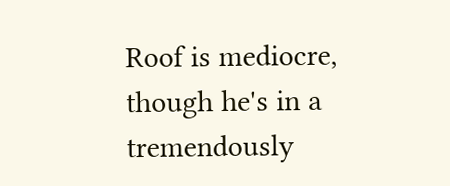Roof is mediocre, though he's in a tremendously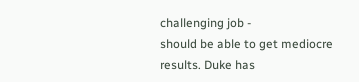challenging job -
should be able to get mediocre results. Duke has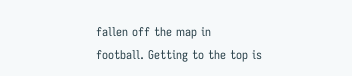fallen off the map in
football. Getting to the top is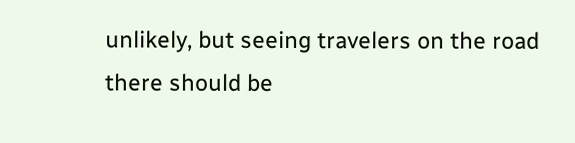unlikely, but seeing travelers on the road
there should be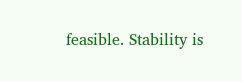feasible. Stability is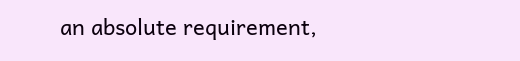an absolute requirement,